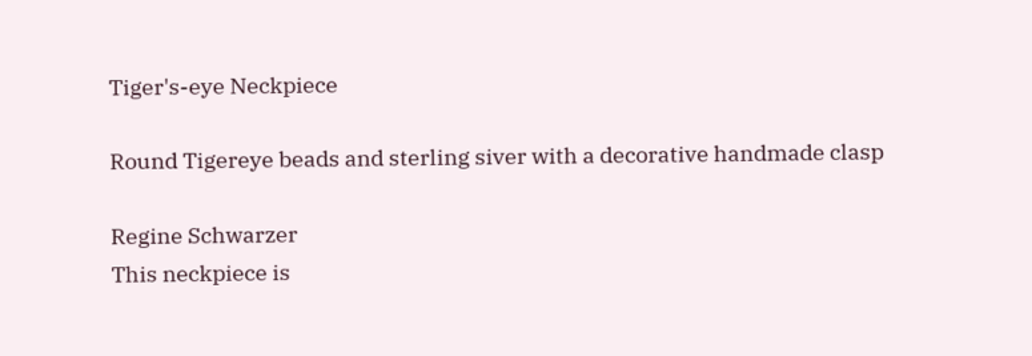Tiger's-eye Neckpiece

Round Tigereye beads and sterling siver with a decorative handmade clasp

Regine Schwarzer
This neckpiece is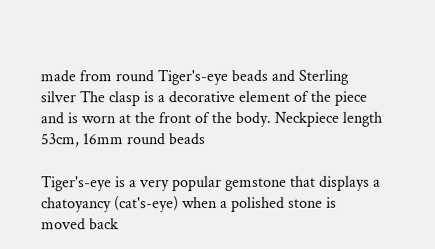made from round Tiger's-eye beads and Sterling silver The clasp is a decorative element of the piece and is worn at the front of the body. Neckpiece length 53cm, 16mm round beads

Tiger's-eye is a very popular gemstone that displays a chatoyancy (cat's-eye) when a polished stone is moved back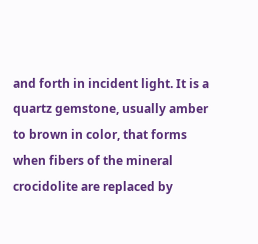and forth in incident light. It is a quartz gemstone, usually amber to brown in color, that forms when fibers of the mineral crocidolite are replaced by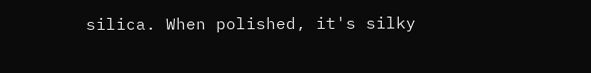silica. When polished, it's silky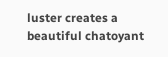luster creates a beautiful chatoyant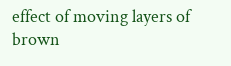effect of moving layers of brown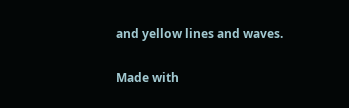and yellow lines and waves.

Made with